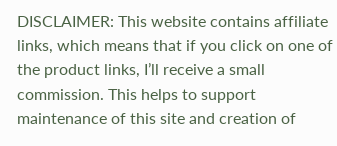DISCLAIMER: This website contains affiliate links, which means that if you click on one of the product links, I’ll receive a small commission. This helps to support maintenance of this site and creation of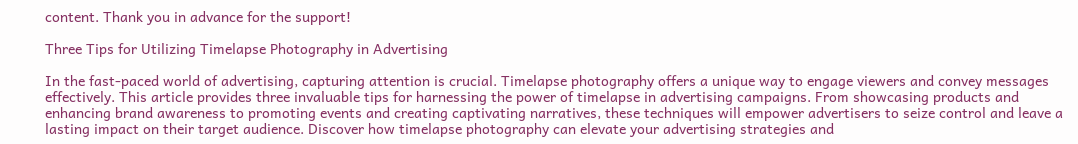content. Thank you in advance for the support!

Three Tips for Utilizing Timelapse Photography in Advertising

In the fast-paced world of advertising, capturing attention is crucial. Timelapse photography offers a unique way to engage viewers and convey messages effectively. This article provides three invaluable tips for harnessing the power of timelapse in advertising campaigns. From showcasing products and enhancing brand awareness to promoting events and creating captivating narratives, these techniques will empower advertisers to seize control and leave a lasting impact on their target audience. Discover how timelapse photography can elevate your advertising strategies and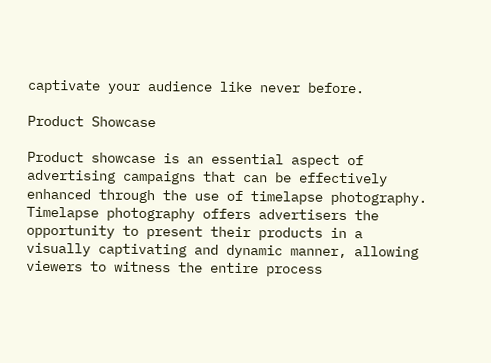captivate your audience like never before.

Product Showcase

Product showcase is an essential aspect of advertising campaigns that can be effectively enhanced through the use of timelapse photography. Timelapse photography offers advertisers the opportunity to present their products in a visually captivating and dynamic manner, allowing viewers to witness the entire process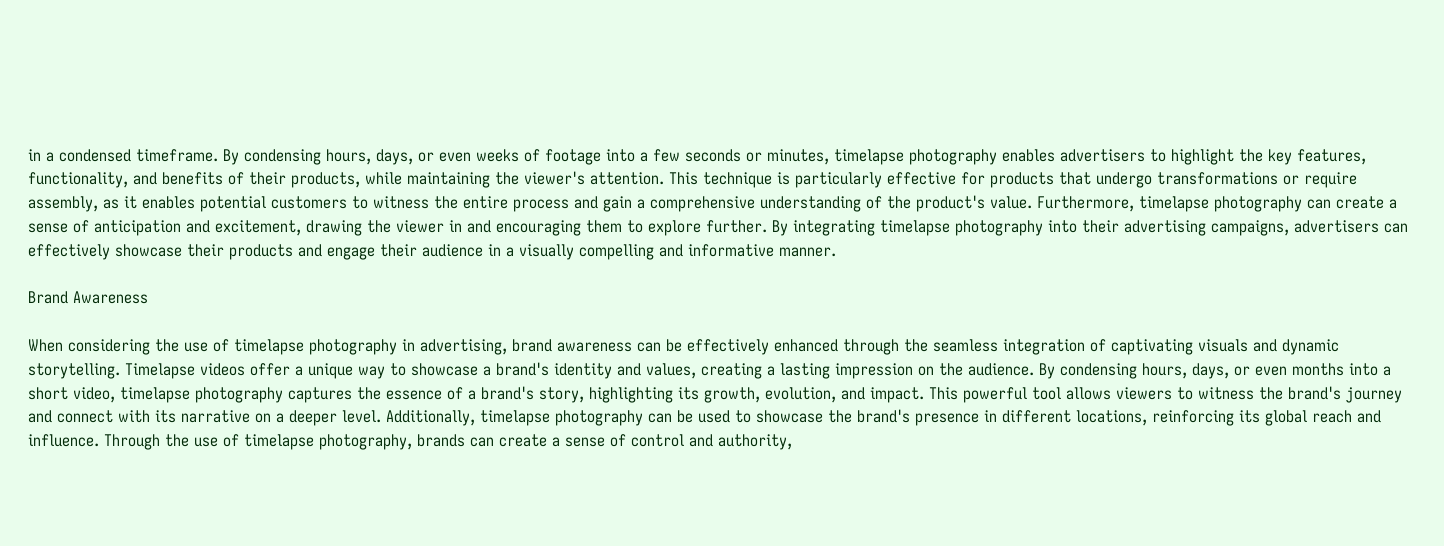in a condensed timeframe. By condensing hours, days, or even weeks of footage into a few seconds or minutes, timelapse photography enables advertisers to highlight the key features, functionality, and benefits of their products, while maintaining the viewer's attention. This technique is particularly effective for products that undergo transformations or require assembly, as it enables potential customers to witness the entire process and gain a comprehensive understanding of the product's value. Furthermore, timelapse photography can create a sense of anticipation and excitement, drawing the viewer in and encouraging them to explore further. By integrating timelapse photography into their advertising campaigns, advertisers can effectively showcase their products and engage their audience in a visually compelling and informative manner.

Brand Awareness

When considering the use of timelapse photography in advertising, brand awareness can be effectively enhanced through the seamless integration of captivating visuals and dynamic storytelling. Timelapse videos offer a unique way to showcase a brand's identity and values, creating a lasting impression on the audience. By condensing hours, days, or even months into a short video, timelapse photography captures the essence of a brand's story, highlighting its growth, evolution, and impact. This powerful tool allows viewers to witness the brand's journey and connect with its narrative on a deeper level. Additionally, timelapse photography can be used to showcase the brand's presence in different locations, reinforcing its global reach and influence. Through the use of timelapse photography, brands can create a sense of control and authority,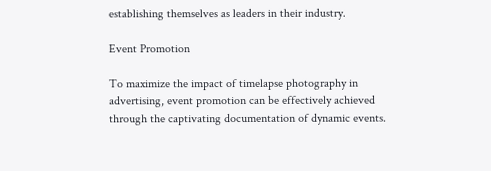establishing themselves as leaders in their industry.

Event Promotion

To maximize the impact of timelapse photography in advertising, event promotion can be effectively achieved through the captivating documentation of dynamic events.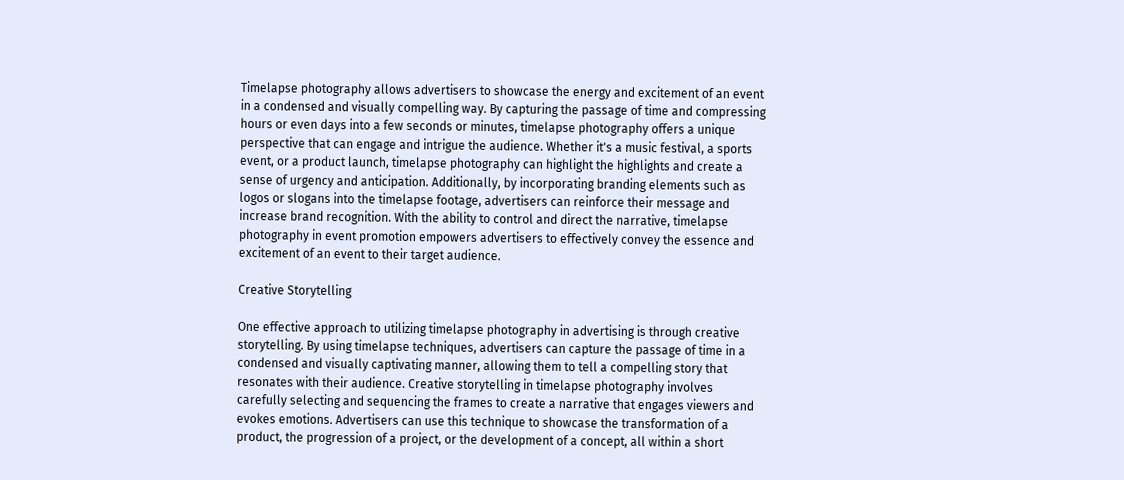Timelapse photography allows advertisers to showcase the energy and excitement of an event in a condensed and visually compelling way. By capturing the passage of time and compressing hours or even days into a few seconds or minutes, timelapse photography offers a unique perspective that can engage and intrigue the audience. Whether it's a music festival, a sports event, or a product launch, timelapse photography can highlight the highlights and create a sense of urgency and anticipation. Additionally, by incorporating branding elements such as logos or slogans into the timelapse footage, advertisers can reinforce their message and increase brand recognition. With the ability to control and direct the narrative, timelapse photography in event promotion empowers advertisers to effectively convey the essence and excitement of an event to their target audience.

Creative Storytelling

One effective approach to utilizing timelapse photography in advertising is through creative storytelling. By using timelapse techniques, advertisers can capture the passage of time in a condensed and visually captivating manner, allowing them to tell a compelling story that resonates with their audience. Creative storytelling in timelapse photography involves carefully selecting and sequencing the frames to create a narrative that engages viewers and evokes emotions. Advertisers can use this technique to showcase the transformation of a product, the progression of a project, or the development of a concept, all within a short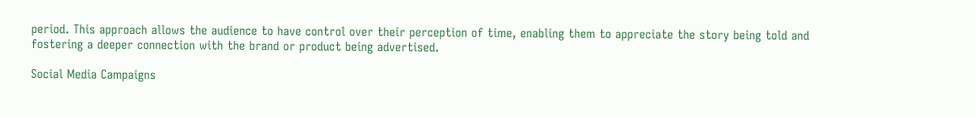period. This approach allows the audience to have control over their perception of time, enabling them to appreciate the story being told and fostering a deeper connection with the brand or product being advertised.

Social Media Campaigns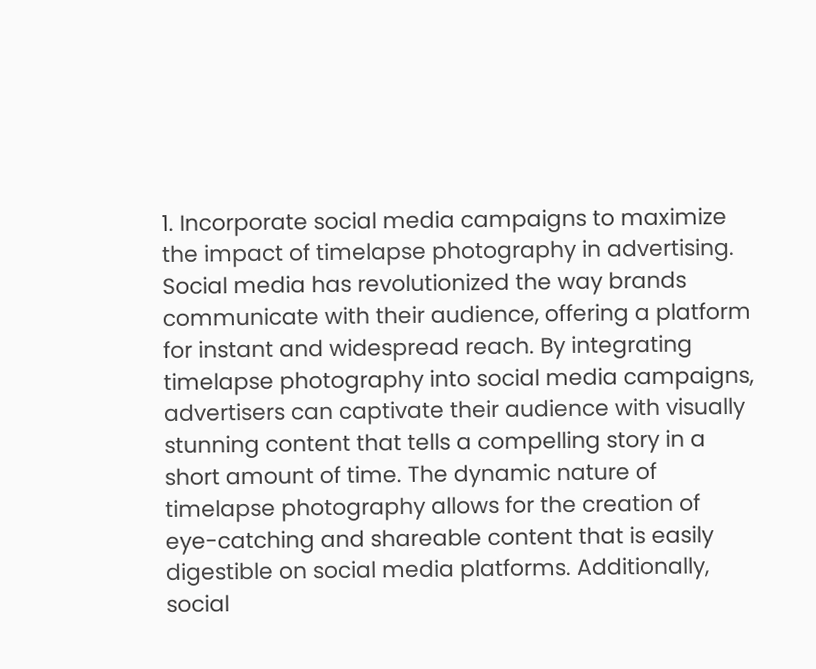1. Incorporate social media campaigns to maximize the impact of timelapse photography in advertising. Social media has revolutionized the way brands communicate with their audience, offering a platform for instant and widespread reach. By integrating timelapse photography into social media campaigns, advertisers can captivate their audience with visually stunning content that tells a compelling story in a short amount of time. The dynamic nature of timelapse photography allows for the creation of eye-catching and shareable content that is easily digestible on social media platforms. Additionally, social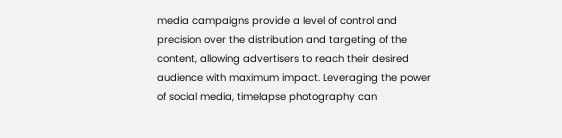media campaigns provide a level of control and precision over the distribution and targeting of the content, allowing advertisers to reach their desired audience with maximum impact. Leveraging the power of social media, timelapse photography can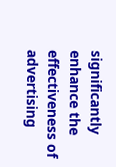significantly enhance the effectiveness of advertising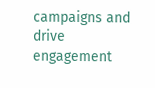campaigns and drive engagement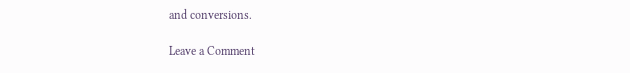and conversions.

Leave a Comment